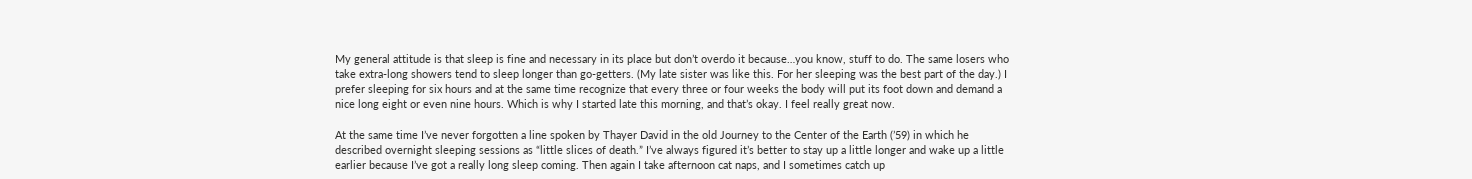My general attitude is that sleep is fine and necessary in its place but don’t overdo it because…you know, stuff to do. The same losers who take extra-long showers tend to sleep longer than go-getters. (My late sister was like this. For her sleeping was the best part of the day.) I prefer sleeping for six hours and at the same time recognize that every three or four weeks the body will put its foot down and demand a nice long eight or even nine hours. Which is why I started late this morning, and that’s okay. I feel really great now.

At the same time I’ve never forgotten a line spoken by Thayer David in the old Journey to the Center of the Earth (’59) in which he described overnight sleeping sessions as “little slices of death.” I’ve always figured it’s better to stay up a little longer and wake up a little earlier because I’ve got a really long sleep coming. Then again I take afternoon cat naps, and I sometimes catch up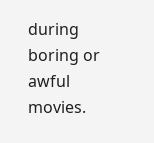during boring or awful movies.